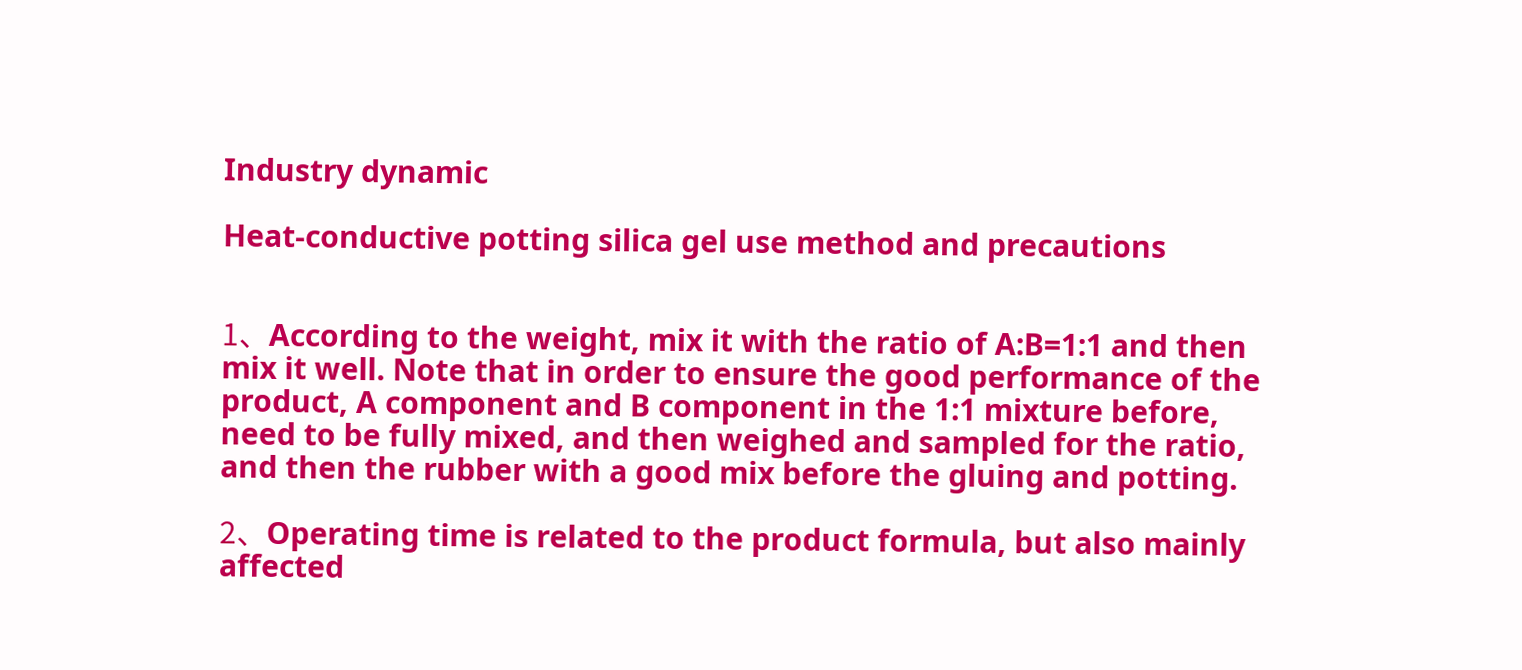Industry dynamic

Heat-conductive potting silica gel use method and precautions


1、According to the weight, mix it with the ratio of A:B=1:1 and then mix it well. Note that in order to ensure the good performance of the product, A component and B component in the 1:1 mixture before, need to be fully mixed, and then weighed and sampled for the ratio, and then the rubber with a good mix before the gluing and potting.

2、Operating time is related to the product formula, but also mainly affected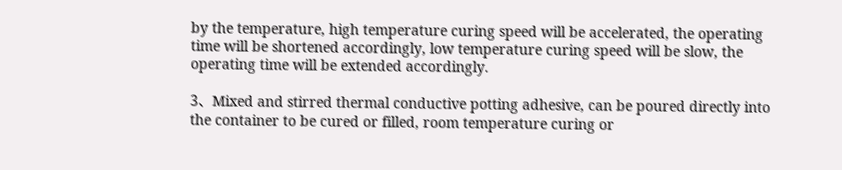by the temperature, high temperature curing speed will be accelerated, the operating time will be shortened accordingly, low temperature curing speed will be slow, the operating time will be extended accordingly.

3、Mixed and stirred thermal conductive potting adhesive, can be poured directly into the container to be cured or filled, room temperature curing or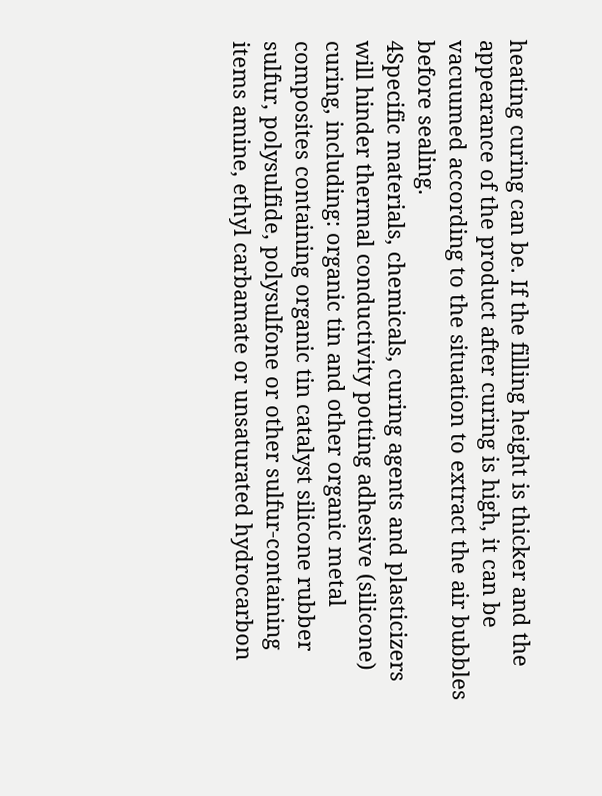heating curing can be. If the filling height is thicker and the appearance of the product after curing is high, it can be vacuumed according to the situation to extract the air bubbles before sealing.
4Specific materials, chemicals, curing agents and plasticizers will hinder thermal conductivity potting adhesive (silicone) curing, including: organic tin and other organic metal composites containing organic tin catalyst silicone rubber sulfur, polysulfide, polysulfone or other sulfur-containing items amine, ethyl carbamate or unsaturated hydrocarbon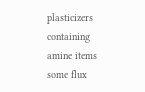plasticizers containing amine items some flux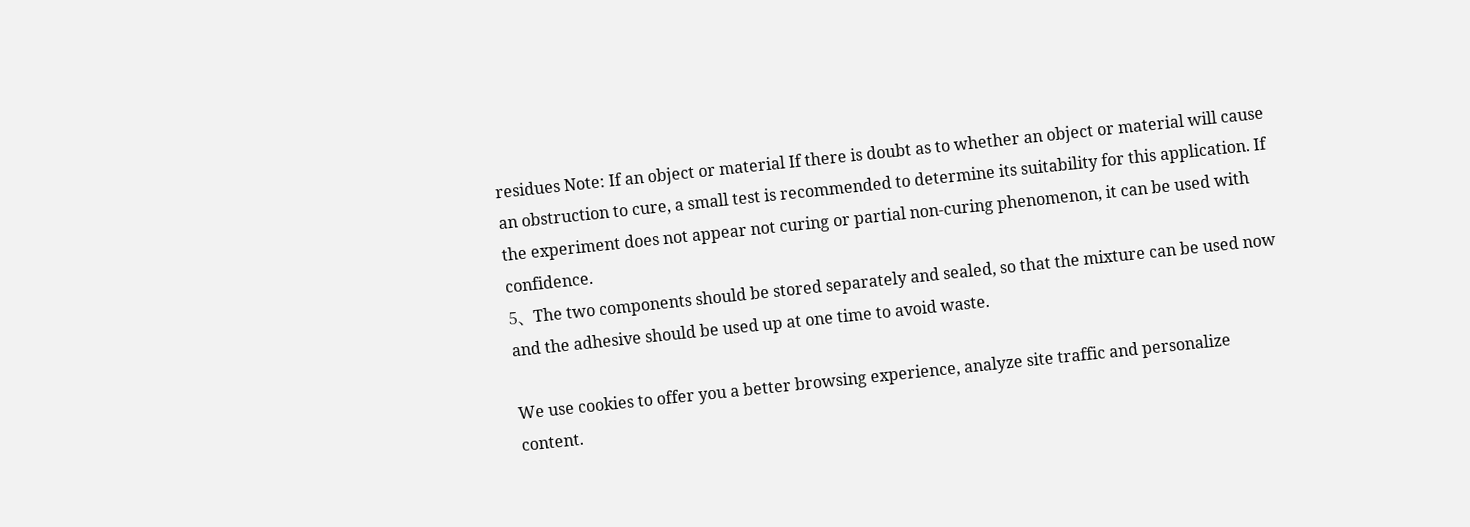residues Note: If an object or material If there is doubt as to whether an object or material will cause an obstruction to cure, a small test is recommended to determine its suitability for this application. If the experiment does not appear not curing or partial non-curing phenomenon, it can be used with confidence.
5、The two components should be stored separately and sealed, so that the mixture can be used now and the adhesive should be used up at one time to avoid waste.

We use cookies to offer you a better browsing experience, analyze site traffic and personalize content.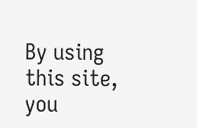By using this site, you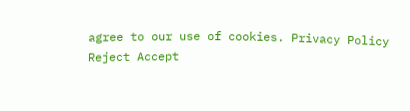agree to our use of cookies. Privacy Policy
Reject Accept